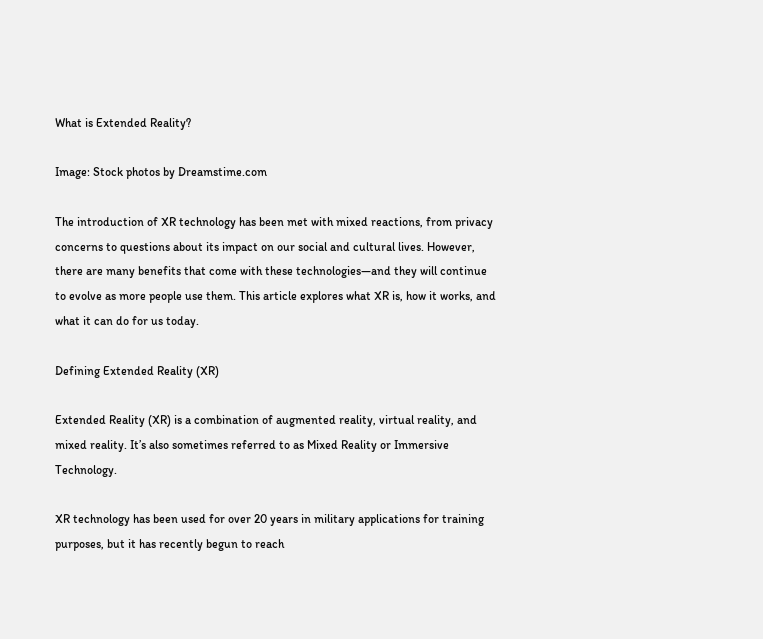What is Extended Reality?

Image: Stock photos by Dreamstime.com

The introduction of XR technology has been met with mixed reactions, from privacy concerns to questions about its impact on our social and cultural lives. However, there are many benefits that come with these technologies—and they will continue to evolve as more people use them. This article explores what XR is, how it works, and what it can do for us today.

Defining Extended Reality (XR)

Extended Reality (XR) is a combination of augmented reality, virtual reality, and mixed reality. It’s also sometimes referred to as Mixed Reality or Immersive Technology.

XR technology has been used for over 20 years in military applications for training purposes, but it has recently begun to reach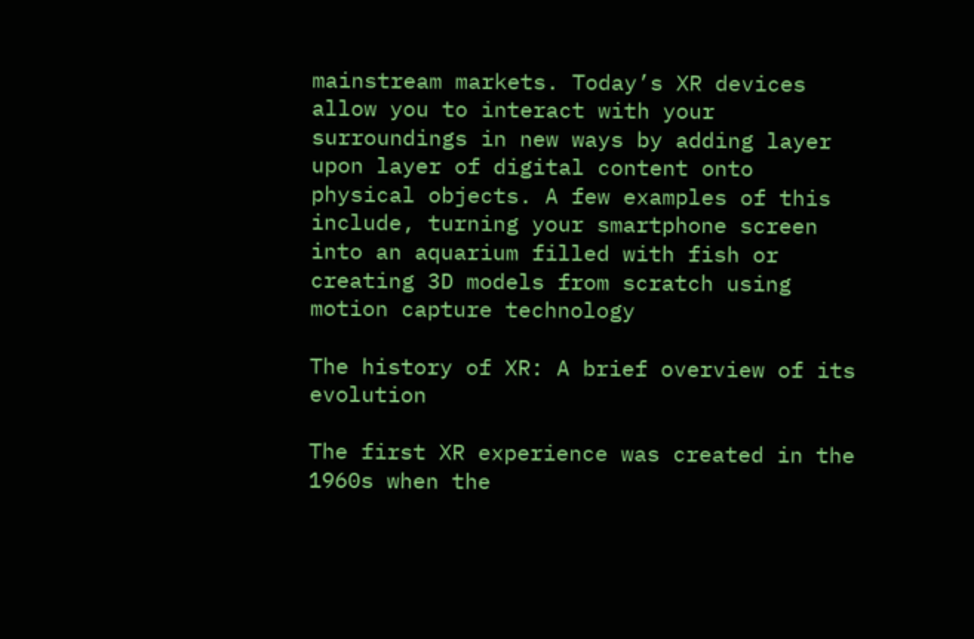mainstream markets. Today’s XR devices allow you to interact with your surroundings in new ways by adding layer upon layer of digital content onto physical objects. A few examples of this include, turning your smartphone screen into an aquarium filled with fish or creating 3D models from scratch using motion capture technology

The history of XR: A brief overview of its evolution

The first XR experience was created in the 1960s when the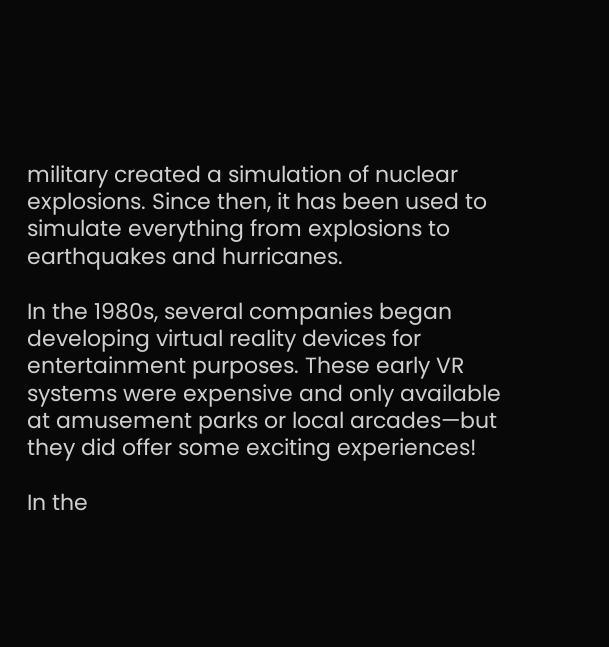military created a simulation of nuclear explosions. Since then, it has been used to simulate everything from explosions to earthquakes and hurricanes.

In the 1980s, several companies began developing virtual reality devices for entertainment purposes. These early VR systems were expensive and only available at amusement parks or local arcades—but they did offer some exciting experiences!

In the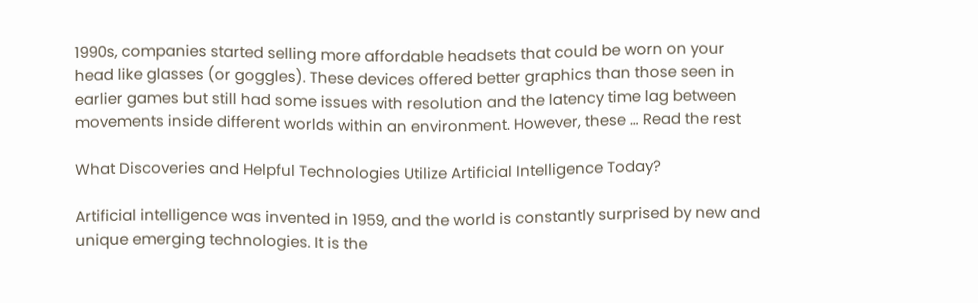1990s, companies started selling more affordable headsets that could be worn on your head like glasses (or goggles). These devices offered better graphics than those seen in earlier games but still had some issues with resolution and the latency time lag between movements inside different worlds within an environment. However, these … Read the rest

What Discoveries and Helpful Technologies Utilize Artificial Intelligence Today?

Artificial intelligence was invented in 1959, and the world is constantly surprised by new and unique emerging technologies. It is the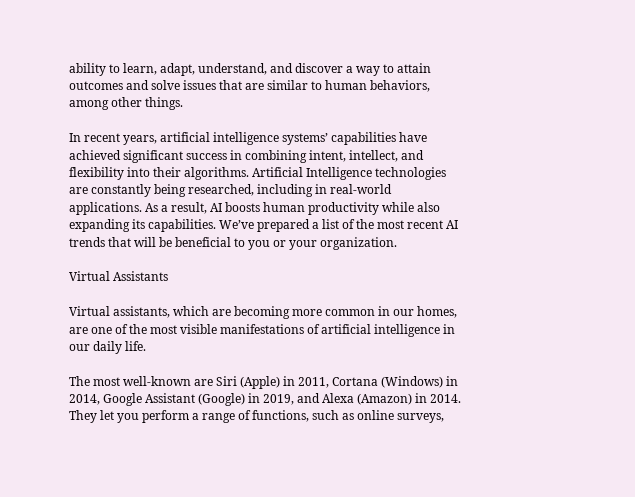ability to learn, adapt, understand, and discover a way to attain outcomes and solve issues that are similar to human behaviors, among other things.

In recent years, artificial intelligence systems’ capabilities have achieved significant success in combining intent, intellect, and flexibility into their algorithms. Artificial Intelligence technologies are constantly being researched, including in real-world applications. As a result, AI boosts human productivity while also expanding its capabilities. We’ve prepared a list of the most recent AI trends that will be beneficial to you or your organization.

Virtual Assistants

Virtual assistants, which are becoming more common in our homes, are one of the most visible manifestations of artificial intelligence in our daily life.

The most well-known are Siri (Apple) in 2011, Cortana (Windows) in 2014, Google Assistant (Google) in 2019, and Alexa (Amazon) in 2014. They let you perform a range of functions, such as online surveys,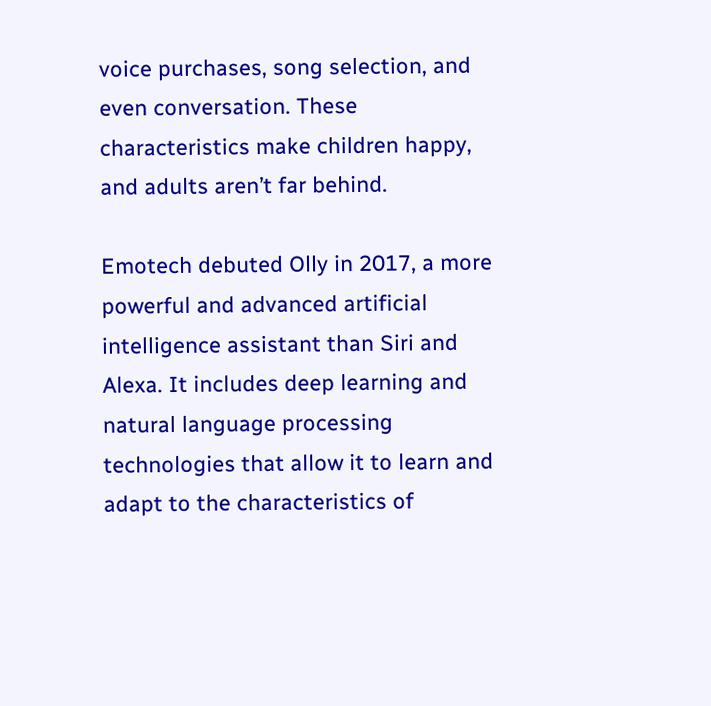voice purchases, song selection, and even conversation. These characteristics make children happy, and adults aren’t far behind.

Emotech debuted Olly in 2017, a more powerful and advanced artificial intelligence assistant than Siri and Alexa. It includes deep learning and natural language processing technologies that allow it to learn and adapt to the characteristics of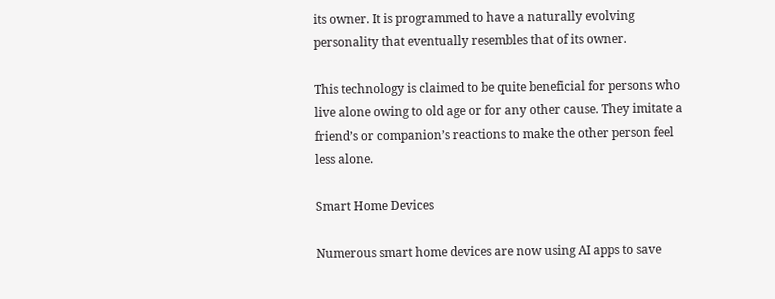its owner. It is programmed to have a naturally evolving personality that eventually resembles that of its owner.

This technology is claimed to be quite beneficial for persons who live alone owing to old age or for any other cause. They imitate a friend’s or companion’s reactions to make the other person feel less alone.

Smart Home Devices

Numerous smart home devices are now using AI apps to save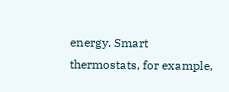energy. Smart thermostats, for example,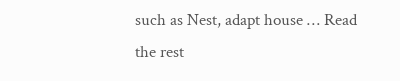such as Nest, adapt house … Read the rest